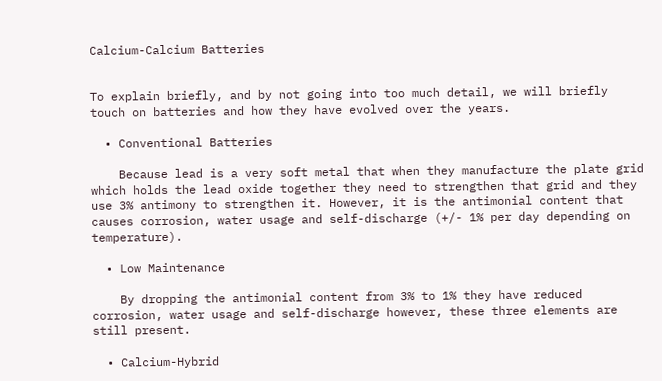Calcium-Calcium Batteries


To explain briefly, and by not going into too much detail, we will briefly touch on batteries and how they have evolved over the years.

  • Conventional Batteries

    Because lead is a very soft metal that when they manufacture the plate grid which holds the lead oxide together they need to strengthen that grid and they use 3% antimony to strengthen it. However, it is the antimonial content that causes corrosion, water usage and self-discharge (+/- 1% per day depending on temperature).

  • Low Maintenance

    By dropping the antimonial content from 3% to 1% they have reduced corrosion, water usage and self-discharge however, these three elements are still present.

  • Calcium-Hybrid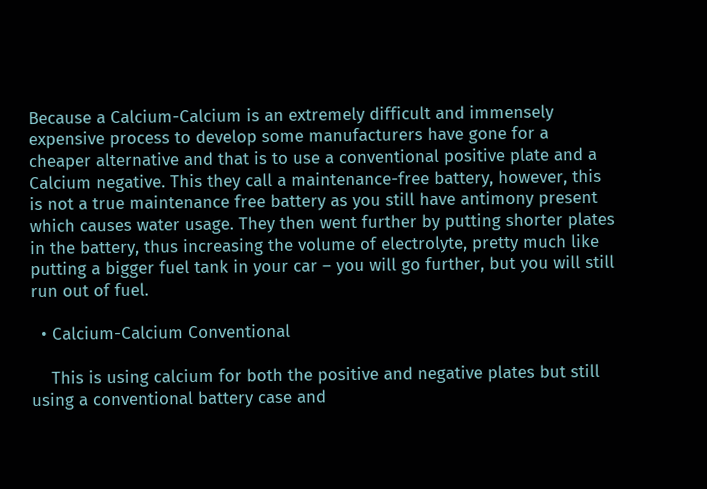Because a Calcium-Calcium is an extremely difficult and immensely expensive process to develop some manufacturers have gone for a cheaper alternative and that is to use a conventional positive plate and a Calcium negative. This they call a maintenance-free battery, however, this is not a true maintenance free battery as you still have antimony present which causes water usage. They then went further by putting shorter plates in the battery, thus increasing the volume of electrolyte, pretty much like putting a bigger fuel tank in your car – you will go further, but you will still run out of fuel.

  • Calcium-Calcium Conventional

    This is using calcium for both the positive and negative plates but still using a conventional battery case and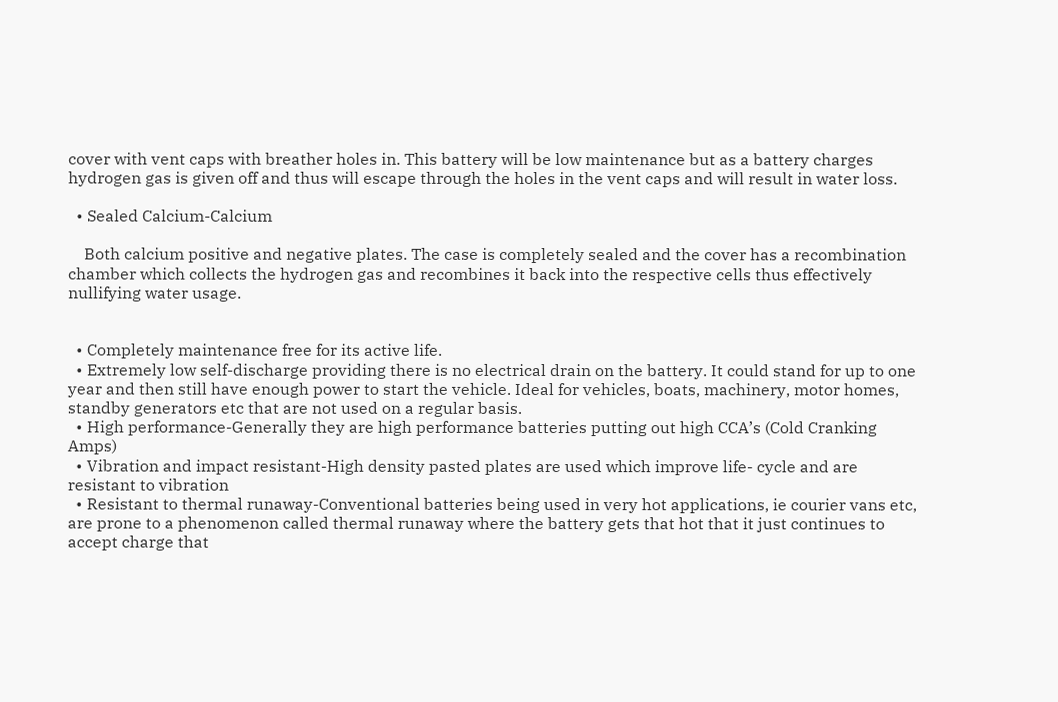cover with vent caps with breather holes in. This battery will be low maintenance but as a battery charges hydrogen gas is given off and thus will escape through the holes in the vent caps and will result in water loss.

  • Sealed Calcium-Calcium

    Both calcium positive and negative plates. The case is completely sealed and the cover has a recombination chamber which collects the hydrogen gas and recombines it back into the respective cells thus effectively nullifying water usage.


  • Completely maintenance free for its active life.
  • Extremely low self-discharge providing there is no electrical drain on the battery. It could stand for up to one year and then still have enough power to start the vehicle. Ideal for vehicles, boats, machinery, motor homes, standby generators etc that are not used on a regular basis.
  • High performance-Generally they are high performance batteries putting out high CCA’s (Cold Cranking Amps)
  • Vibration and impact resistant-High density pasted plates are used which improve life- cycle and are resistant to vibration
  • Resistant to thermal runaway-Conventional batteries being used in very hot applications, ie courier vans etc, are prone to a phenomenon called thermal runaway where the battery gets that hot that it just continues to accept charge that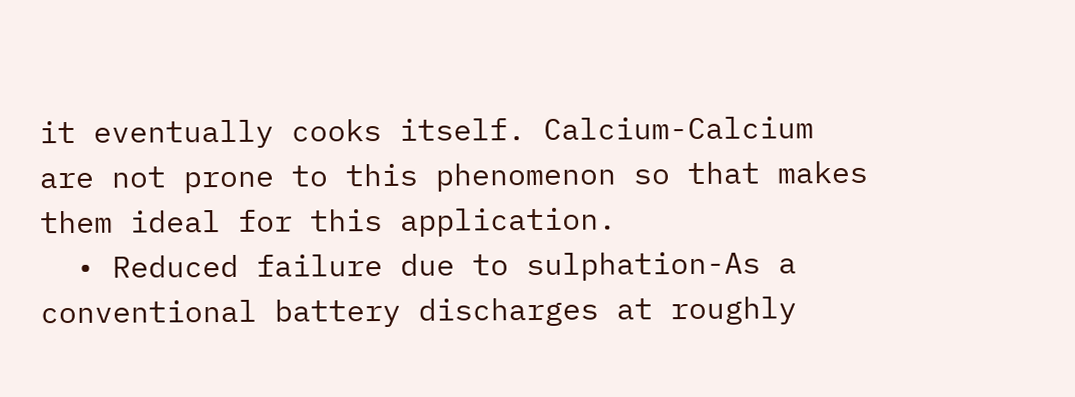it eventually cooks itself. Calcium-Calcium are not prone to this phenomenon so that makes them ideal for this application.
  • Reduced failure due to sulphation-As a conventional battery discharges at roughly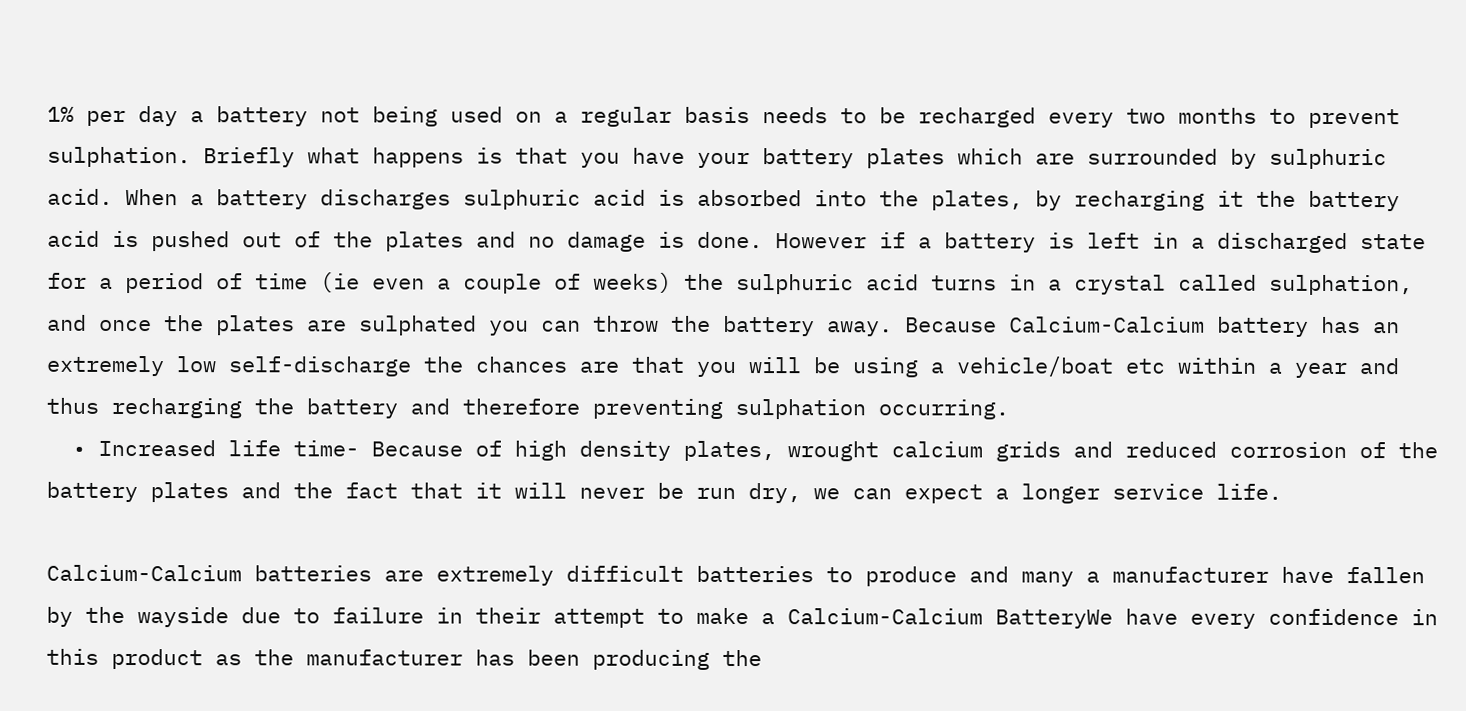1% per day a battery not being used on a regular basis needs to be recharged every two months to prevent sulphation. Briefly what happens is that you have your battery plates which are surrounded by sulphuric acid. When a battery discharges sulphuric acid is absorbed into the plates, by recharging it the battery acid is pushed out of the plates and no damage is done. However if a battery is left in a discharged state for a period of time (ie even a couple of weeks) the sulphuric acid turns in a crystal called sulphation, and once the plates are sulphated you can throw the battery away. Because Calcium-Calcium battery has an extremely low self-discharge the chances are that you will be using a vehicle/boat etc within a year and thus recharging the battery and therefore preventing sulphation occurring.
  • Increased life time- Because of high density plates, wrought calcium grids and reduced corrosion of the battery plates and the fact that it will never be run dry, we can expect a longer service life.

Calcium-Calcium batteries are extremely difficult batteries to produce and many a manufacturer have fallen by the wayside due to failure in their attempt to make a Calcium-Calcium BatteryWe have every confidence in this product as the manufacturer has been producing the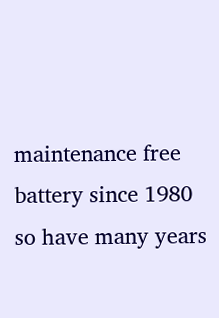maintenance free battery since 1980 so have many years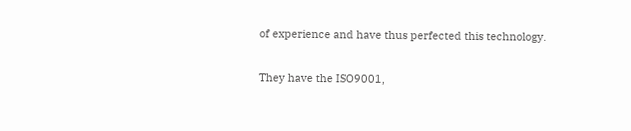of experience and have thus perfected this technology.

They have the ISO9001,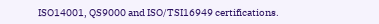ISO14001, QS9000 and ISO/TSI16949 certifications.